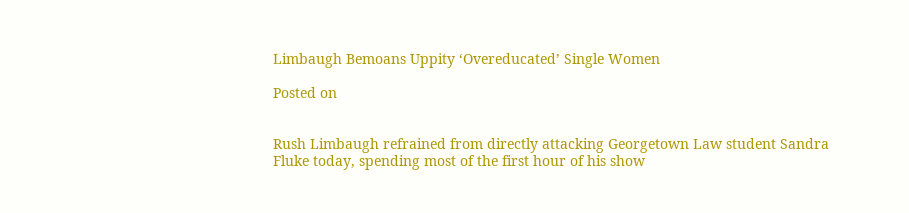Limbaugh Bemoans Uppity ‘Overeducated’ Single Women

Posted on


Rush Limbaugh refrained from directly attacking Georgetown Law student Sandra Fluke today, spending most of the first hour of his show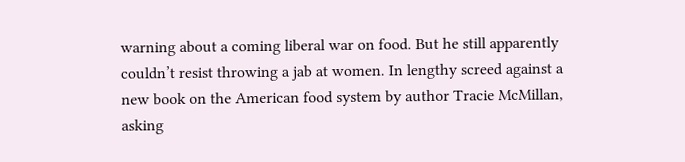warning about a coming liberal war on food. But he still apparently couldn’t resist throwing a jab at women. In lengthy screed against a new book on the American food system by author Tracie McMillan, asking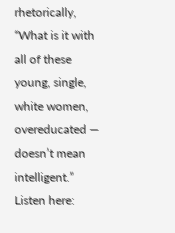rhetorically, “What is it with all of these young, single, white women, overeducated — doesn’t mean intelligent.” Listen here: